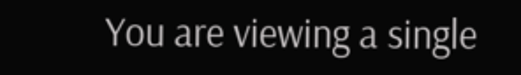You are viewing a single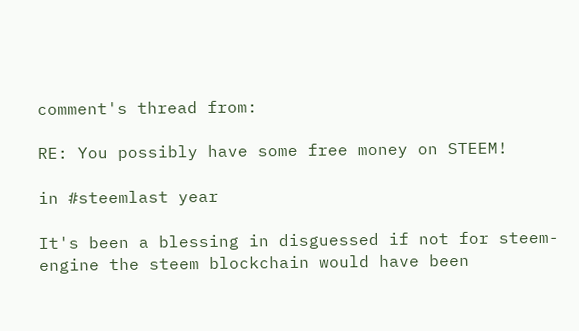comment's thread from:

RE: You possibly have some free money on STEEM!

in #steemlast year

It's been a blessing in disguessed if not for steem-engine the steem blockchain would have been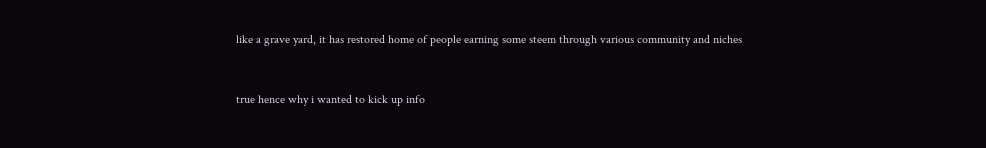like a grave yard, it has restored home of people earning some steem through various community and niches


true hence why i wanted to kick up info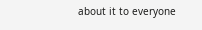about it to everyone